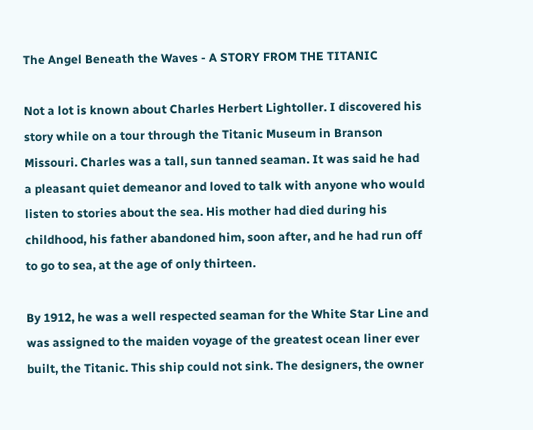The Angel Beneath the Waves - A STORY FROM THE TITANIC

Not a lot is known about Charles Herbert Lightoller. I discovered his story while on a tour through the Titanic Museum in Branson Missouri. Charles was a tall, sun tanned seaman. It was said he had a pleasant quiet demeanor and loved to talk with anyone who would listen to stories about the sea. His mother had died during his childhood, his father abandoned him, soon after, and he had run off to go to sea, at the age of only thirteen.

By 1912, he was a well respected seaman for the White Star Line and was assigned to the maiden voyage of the greatest ocean liner ever built, the Titanic. This ship could not sink. The designers, the owner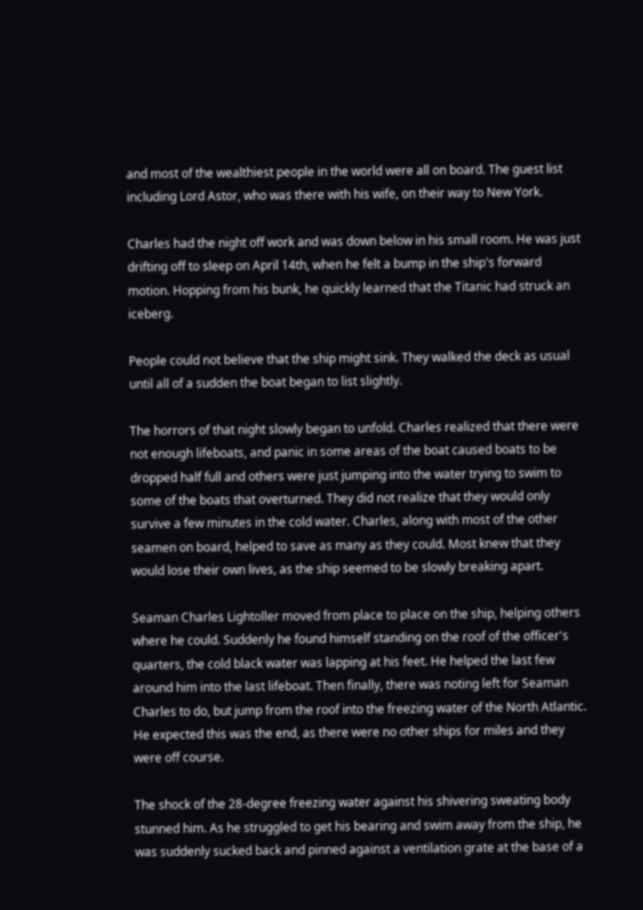and most of the wealthiest people in the world were all on board. The guest list including Lord Astor, who was there with his wife, on their way to New York.

Charles had the night off work and was down below in his small room. He was just drifting off to sleep on April 14th, when he felt a bump in the ship's forward motion. Hopping from his bunk, he quickly learned that the Titanic had struck an iceberg.

People could not believe that the ship might sink. They walked the deck as usual until all of a sudden the boat began to list slightly.

The horrors of that night slowly began to unfold. Charles realized that there were not enough lifeboats, and panic in some areas of the boat caused boats to be dropped half full and others were just jumping into the water trying to swim to some of the boats that overturned. They did not realize that they would only survive a few minutes in the cold water. Charles, along with most of the other seamen on board, helped to save as many as they could. Most knew that they would lose their own lives, as the ship seemed to be slowly breaking apart.

Seaman Charles Lightoller moved from place to place on the ship, helping others where he could. Suddenly he found himself standing on the roof of the officer's quarters, the cold black water was lapping at his feet. He helped the last few around him into the last lifeboat. Then finally, there was noting left for Seaman Charles to do, but jump from the roof into the freezing water of the North Atlantic. He expected this was the end, as there were no other ships for miles and they were off course.

The shock of the 28-degree freezing water against his shivering sweating body stunned him. As he struggled to get his bearing and swim away from the ship, he was suddenly sucked back and pinned against a ventilation grate at the base of a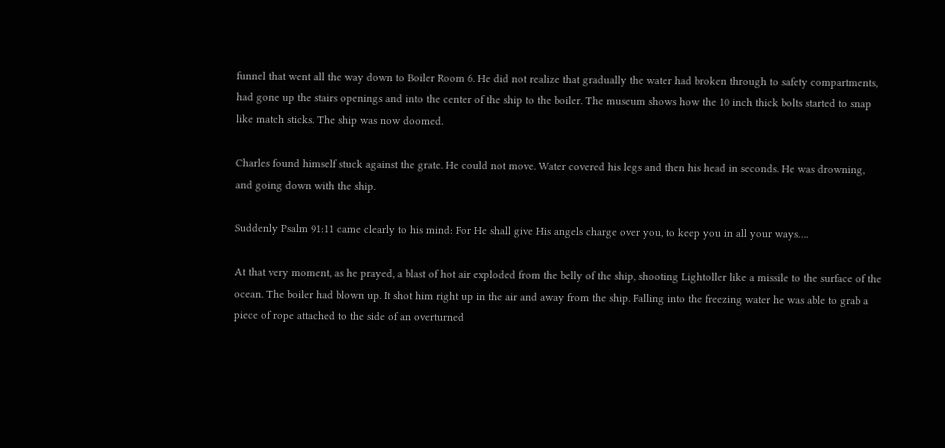funnel that went all the way down to Boiler Room 6. He did not realize that gradually the water had broken through to safety compartments, had gone up the stairs openings and into the center of the ship to the boiler. The museum shows how the 10 inch thick bolts started to snap like match sticks. The ship was now doomed.

Charles found himself stuck against the grate. He could not move. Water covered his legs and then his head in seconds. He was drowning, and going down with the ship.

Suddenly Psalm 91:11 came clearly to his mind: For He shall give His angels charge over you, to keep you in all your ways….

At that very moment, as he prayed, a blast of hot air exploded from the belly of the ship, shooting Lightoller like a missile to the surface of the ocean. The boiler had blown up. It shot him right up in the air and away from the ship. Falling into the freezing water he was able to grab a piece of rope attached to the side of an overturned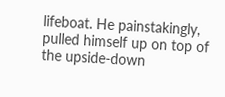lifeboat. He painstakingly, pulled himself up on top of the upside-down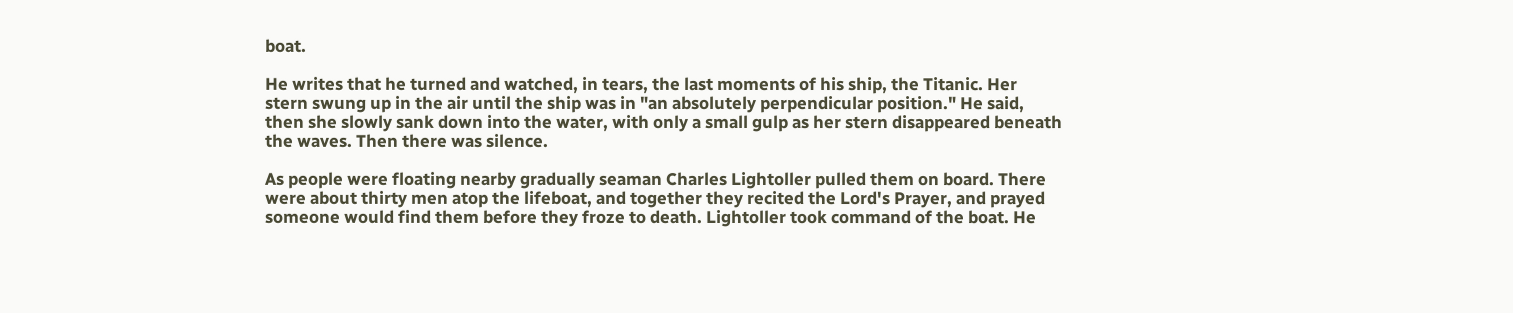boat.

He writes that he turned and watched, in tears, the last moments of his ship, the Titanic. Her stern swung up in the air until the ship was in "an absolutely perpendicular position." He said, then she slowly sank down into the water, with only a small gulp as her stern disappeared beneath the waves. Then there was silence.

As people were floating nearby gradually seaman Charles Lightoller pulled them on board. There were about thirty men atop the lifeboat, and together they recited the Lord's Prayer, and prayed someone would find them before they froze to death. Lightoller took command of the boat. He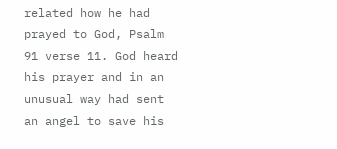related how he had prayed to God, Psalm 91 verse 11. God heard his prayer and in an unusual way had sent an angel to save his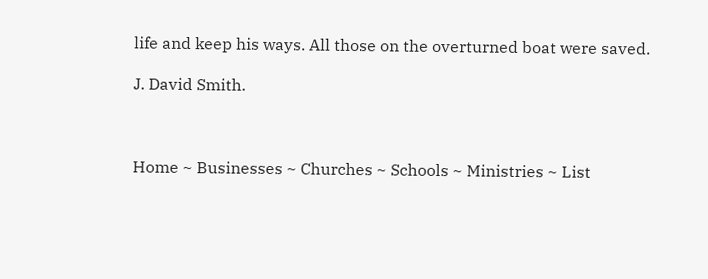life and keep his ways. All those on the overturned boat were saved.

J. David Smith.



Home ~ Businesses ~ Churches ~ Schools ~ Ministries ~ List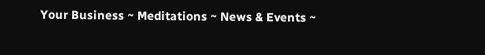Your Business ~ Meditations ~ News & Events ~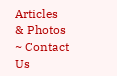Articles & Photos ~ Contact Us